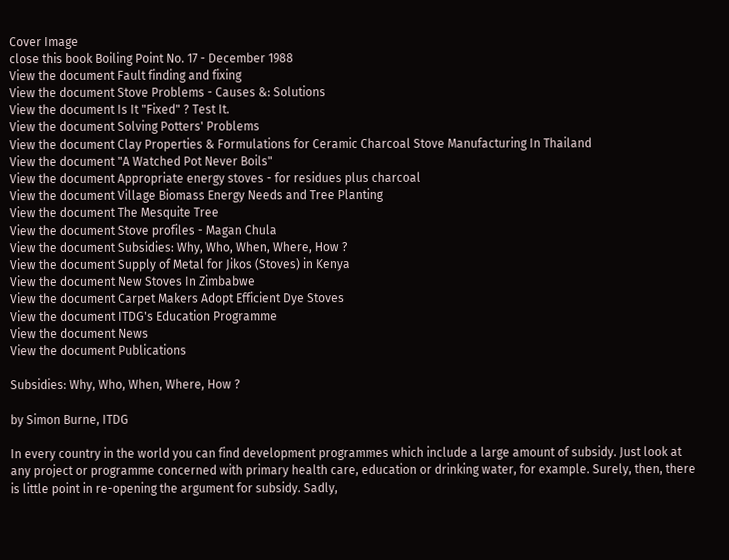Cover Image
close this book Boiling Point No. 17 - December 1988
View the document Fault finding and fixing
View the document Stove Problems - Causes &: Solutions
View the document Is It "Fixed" ? Test It.
View the document Solving Potters' Problems
View the document Clay Properties & Formulations for Ceramic Charcoal Stove Manufacturing In Thailand
View the document "A Watched Pot Never Boils"
View the document Appropriate energy stoves - for residues plus charcoal
View the document Village Biomass Energy Needs and Tree Planting
View the document The Mesquite Tree
View the document Stove profiles - Magan Chula
View the document Subsidies: Why, Who, When, Where, How ?
View the document Supply of Metal for Jikos (Stoves) in Kenya
View the document New Stoves In Zimbabwe
View the document Carpet Makers Adopt Efficient Dye Stoves
View the document ITDG's Education Programme
View the document News
View the document Publications

Subsidies: Why, Who, When, Where, How ?

by Simon Burne, ITDG

In every country in the world you can find development programmes which include a large amount of subsidy. Just look at any project or programme concerned with primary health care, education or drinking water, for example. Surely, then, there is little point in re-opening the argument for subsidy. Sadly,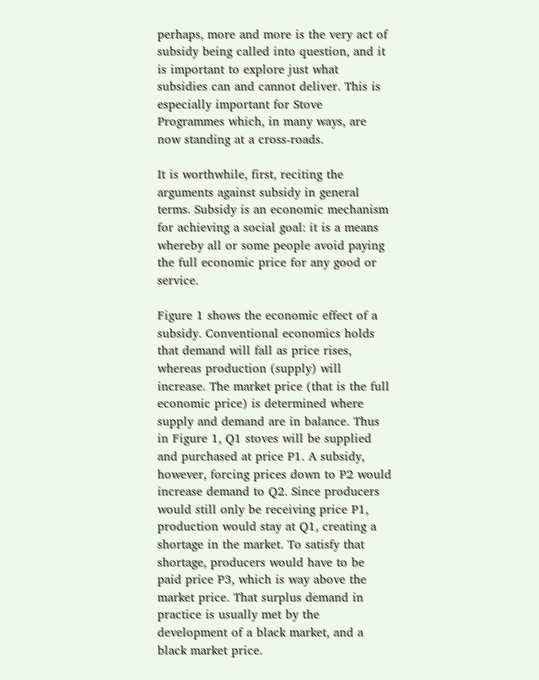perhaps, more and more is the very act of subsidy being called into question, and it is important to explore just what subsidies can and cannot deliver. This is especially important for Stove Programmes which, in many ways, are now standing at a cross-roads.

It is worthwhile, first, reciting the arguments against subsidy in general terms. Subsidy is an economic mechanism for achieving a social goal: it is a means whereby all or some people avoid paying the full economic price for any good or service.

Figure 1 shows the economic effect of a subsidy. Conventional economics holds that demand will fall as price rises, whereas production (supply) will increase. The market price (that is the full economic price) is determined where supply and demand are in balance. Thus in Figure 1, Q1 stoves will be supplied and purchased at price P1. A subsidy, however, forcing prices down to P2 would increase demand to Q2. Since producers would still only be receiving price P1, production would stay at Q1, creating a shortage in the market. To satisfy that shortage, producers would have to be paid price P3, which is way above the market price. That surplus demand in practice is usually met by the development of a black market, and a black market price.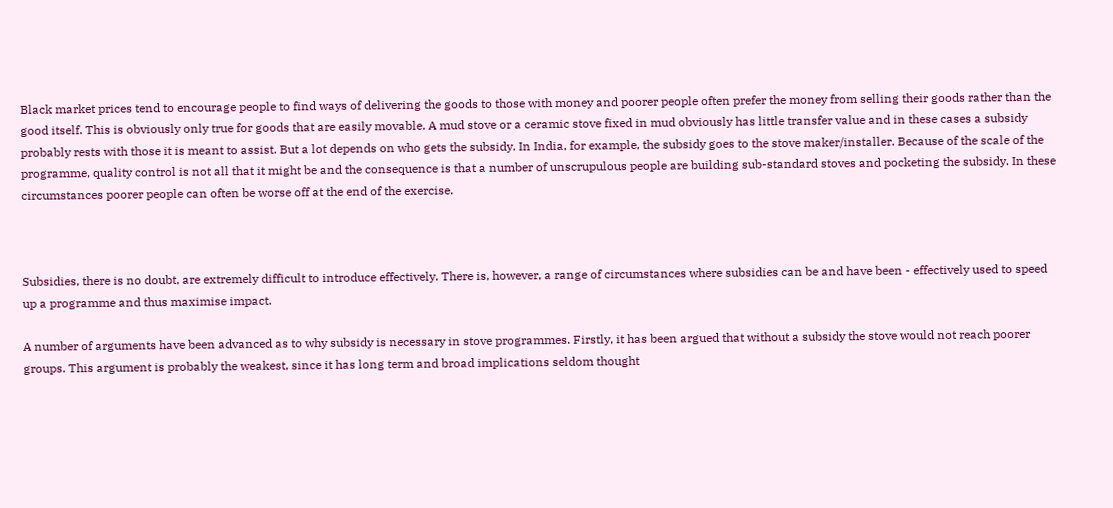Black market prices tend to encourage people to find ways of delivering the goods to those with money and poorer people often prefer the money from selling their goods rather than the good itself. This is obviously only true for goods that are easily movable. A mud stove or a ceramic stove fixed in mud obviously has little transfer value and in these cases a subsidy probably rests with those it is meant to assist. But a lot depends on who gets the subsidy. In India, for example, the subsidy goes to the stove maker/installer. Because of the scale of the programme, quality control is not all that it might be and the consequence is that a number of unscrupulous people are building sub-standard stoves and pocketing the subsidy. In these circumstances poorer people can often be worse off at the end of the exercise.



Subsidies, there is no doubt, are extremely difficult to introduce effectively. There is, however, a range of circumstances where subsidies can be and have been - effectively used to speed up a programme and thus maximise impact.

A number of arguments have been advanced as to why subsidy is necessary in stove programmes. Firstly, it has been argued that without a subsidy the stove would not reach poorer groups. This argument is probably the weakest, since it has long term and broad implications seldom thought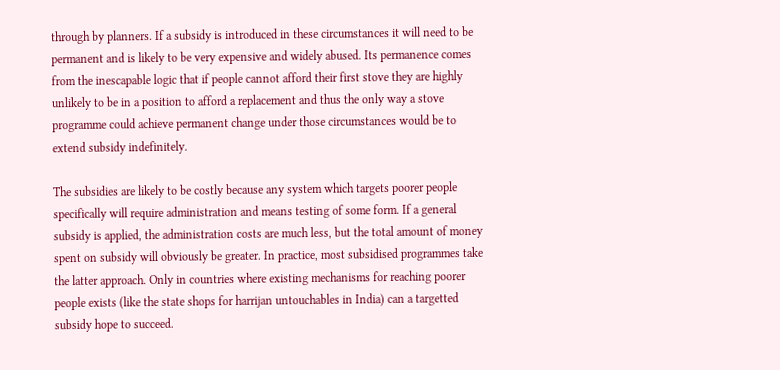through by planners. If a subsidy is introduced in these circumstances it will need to be permanent and is likely to be very expensive and widely abused. Its permanence comes from the inescapable logic that if people cannot afford their first stove they are highly unlikely to be in a position to afford a replacement and thus the only way a stove programme could achieve permanent change under those circumstances would be to extend subsidy indefinitely.

The subsidies are likely to be costly because any system which targets poorer people specifically will require administration and means testing of some form. If a general subsidy is applied, the administration costs are much less, but the total amount of money spent on subsidy will obviously be greater. In practice, most subsidised programmes take the latter approach. Only in countries where existing mechanisms for reaching poorer people exists (like the state shops for harrijan untouchables in India) can a targetted subsidy hope to succeed.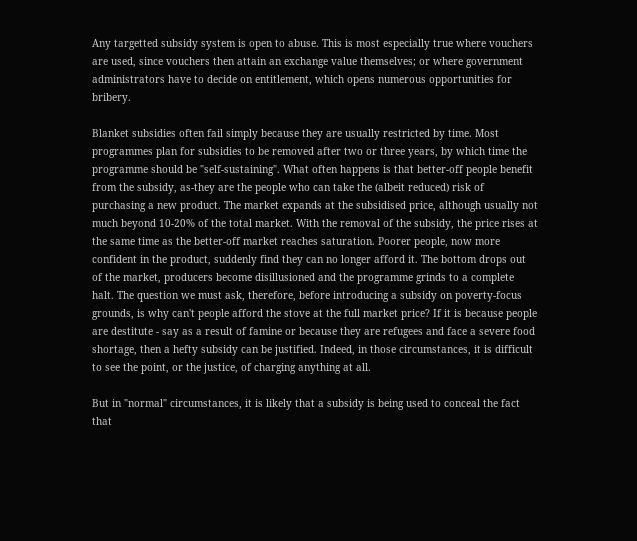Any targetted subsidy system is open to abuse. This is most especially true where vouchers are used, since vouchers then attain an exchange value themselves; or where government administrators have to decide on entitlement, which opens numerous opportunities for bribery.

Blanket subsidies often fail simply because they are usually restricted by time. Most programmes plan for subsidies to be removed after two or three years, by which time the programme should be "self-sustaining". What often happens is that better-off people benefit from the subsidy, as-they are the people who can take the (albeit reduced) risk of purchasing a new product. The market expands at the subsidised price, although usually not much beyond 10-20% of the total market. With the removal of the subsidy, the price rises at the same time as the better-off market reaches saturation. Poorer people, now more confident in the product, suddenly find they can no longer afford it. The bottom drops out of the market, producers become disillusioned and the programme grinds to a complete halt. The question we must ask, therefore, before introducing a subsidy on poverty-focus grounds, is why can't people afford the stove at the full market price? If it is because people are destitute - say as a result of famine or because they are refugees and face a severe food shortage, then a hefty subsidy can be justified. Indeed, in those circumstances, it is difficult to see the point, or the justice, of charging anything at all.

But in "normal" circumstances, it is likely that a subsidy is being used to conceal the fact that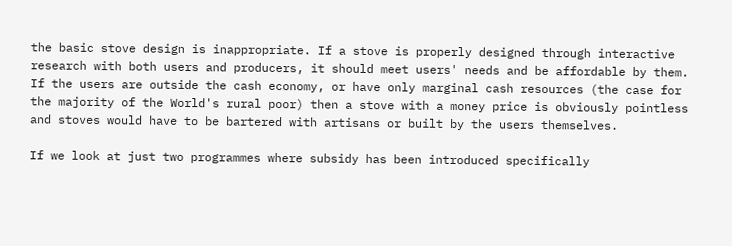the basic stove design is inappropriate. If a stove is properly designed through interactive research with both users and producers, it should meet users' needs and be affordable by them. If the users are outside the cash economy, or have only marginal cash resources (the case for the majority of the World's rural poor) then a stove with a money price is obviously pointless and stoves would have to be bartered with artisans or built by the users themselves.

If we look at just two programmes where subsidy has been introduced specifically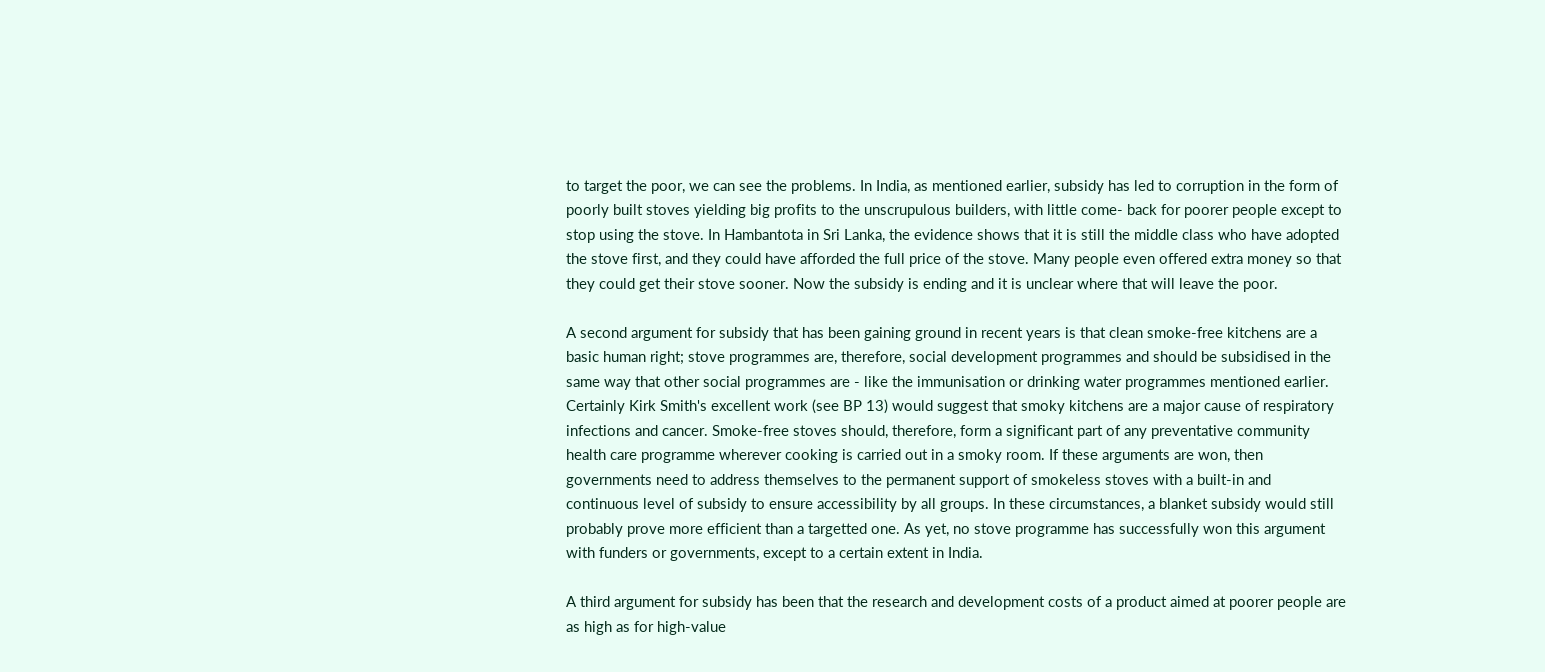to target the poor, we can see the problems. In India, as mentioned earlier, subsidy has led to corruption in the form of poorly built stoves yielding big profits to the unscrupulous builders, with little come- back for poorer people except to stop using the stove. In Hambantota in Sri Lanka, the evidence shows that it is still the middle class who have adopted the stove first, and they could have afforded the full price of the stove. Many people even offered extra money so that they could get their stove sooner. Now the subsidy is ending and it is unclear where that will leave the poor.

A second argument for subsidy that has been gaining ground in recent years is that clean smoke-free kitchens are a basic human right; stove programmes are, therefore, social development programmes and should be subsidised in the same way that other social programmes are - like the immunisation or drinking water programmes mentioned earlier. Certainly Kirk Smith's excellent work (see BP 13) would suggest that smoky kitchens are a major cause of respiratory infections and cancer. Smoke-free stoves should, therefore, form a significant part of any preventative community health care programme wherever cooking is carried out in a smoky room. If these arguments are won, then governments need to address themselves to the permanent support of smokeless stoves with a built-in and continuous level of subsidy to ensure accessibility by all groups. In these circumstances, a blanket subsidy would still probably prove more efficient than a targetted one. As yet, no stove programme has successfully won this argument with funders or governments, except to a certain extent in India.

A third argument for subsidy has been that the research and development costs of a product aimed at poorer people are as high as for high-value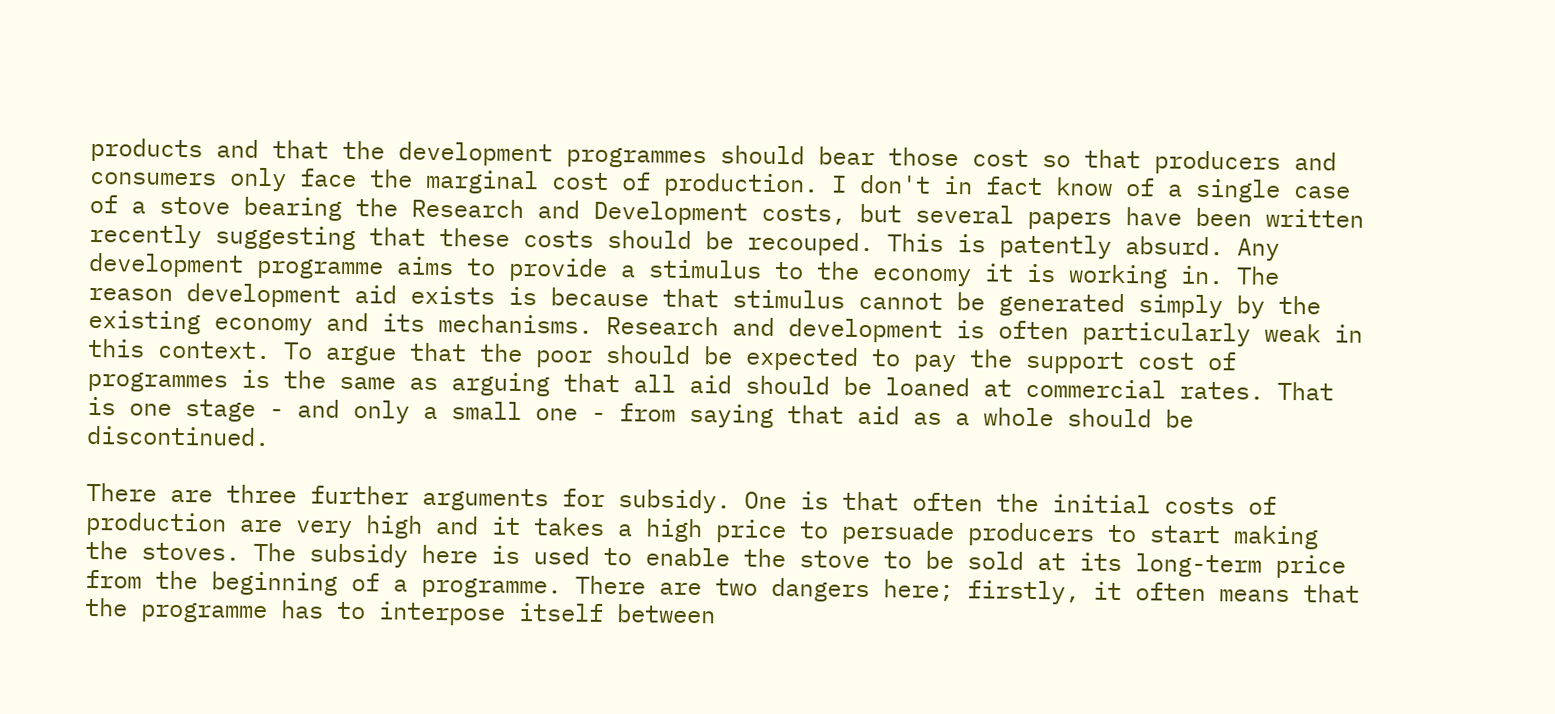products and that the development programmes should bear those cost so that producers and consumers only face the marginal cost of production. I don't in fact know of a single case of a stove bearing the Research and Development costs, but several papers have been written recently suggesting that these costs should be recouped. This is patently absurd. Any development programme aims to provide a stimulus to the economy it is working in. The reason development aid exists is because that stimulus cannot be generated simply by the existing economy and its mechanisms. Research and development is often particularly weak in this context. To argue that the poor should be expected to pay the support cost of programmes is the same as arguing that all aid should be loaned at commercial rates. That is one stage - and only a small one - from saying that aid as a whole should be discontinued.

There are three further arguments for subsidy. One is that often the initial costs of production are very high and it takes a high price to persuade producers to start making the stoves. The subsidy here is used to enable the stove to be sold at its long-term price from the beginning of a programme. There are two dangers here; firstly, it often means that the programme has to interpose itself between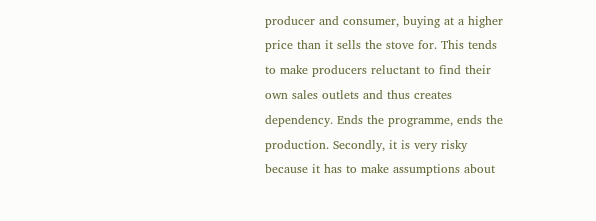producer and consumer, buying at a higher price than it sells the stove for. This tends to make producers reluctant to find their own sales outlets and thus creates dependency. Ends the programme, ends the production. Secondly, it is very risky because it has to make assumptions about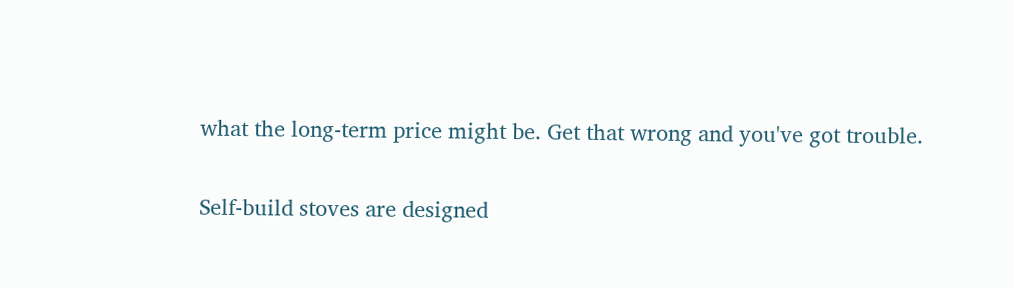what the long-term price might be. Get that wrong and you've got trouble.

Self-build stoves are designed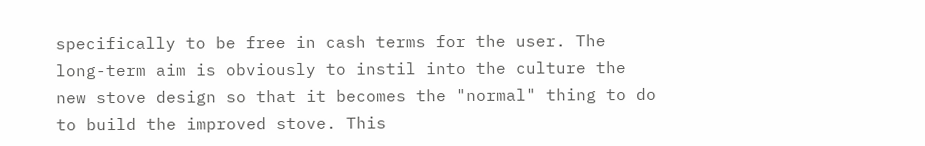specifically to be free in cash terms for the user. The long-term aim is obviously to instil into the culture the new stove design so that it becomes the "normal" thing to do to build the improved stove. This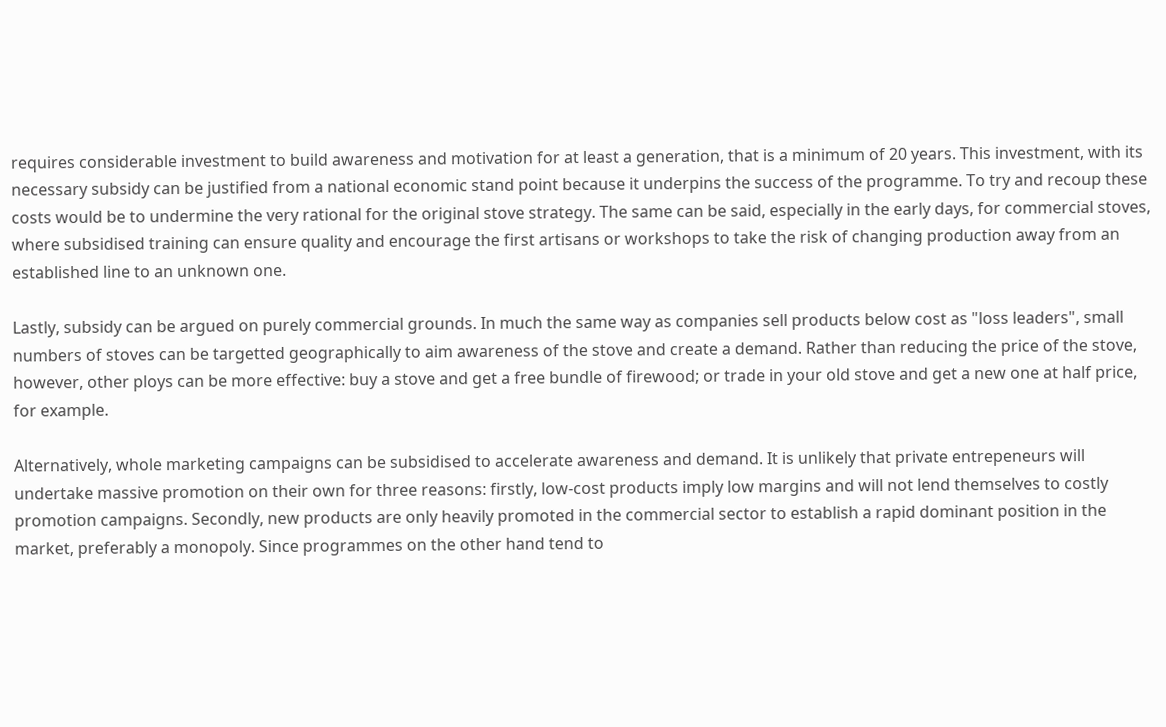requires considerable investment to build awareness and motivation for at least a generation, that is a minimum of 20 years. This investment, with its necessary subsidy can be justified from a national economic stand point because it underpins the success of the programme. To try and recoup these costs would be to undermine the very rational for the original stove strategy. The same can be said, especially in the early days, for commercial stoves, where subsidised training can ensure quality and encourage the first artisans or workshops to take the risk of changing production away from an established line to an unknown one.

Lastly, subsidy can be argued on purely commercial grounds. In much the same way as companies sell products below cost as "loss leaders", small numbers of stoves can be targetted geographically to aim awareness of the stove and create a demand. Rather than reducing the price of the stove, however, other ploys can be more effective: buy a stove and get a free bundle of firewood; or trade in your old stove and get a new one at half price, for example.

Alternatively, whole marketing campaigns can be subsidised to accelerate awareness and demand. It is unlikely that private entrepeneurs will undertake massive promotion on their own for three reasons: firstly, low-cost products imply low margins and will not lend themselves to costly promotion campaigns. Secondly, new products are only heavily promoted in the commercial sector to establish a rapid dominant position in the market, preferably a monopoly. Since programmes on the other hand tend to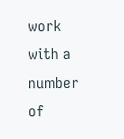work with a number of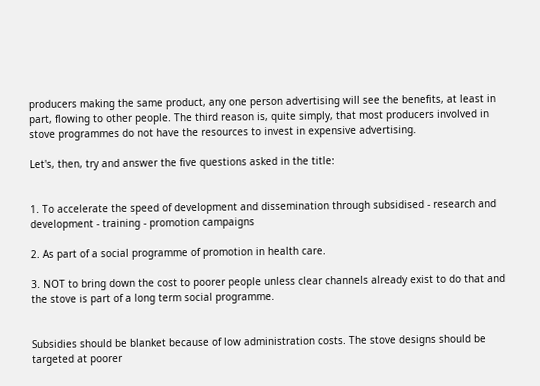producers making the same product, any one person advertising will see the benefits, at least in part, flowing to other people. The third reason is, quite simply, that most producers involved in stove programmes do not have the resources to invest in expensive advertising.

Let's, then, try and answer the five questions asked in the title:


1. To accelerate the speed of development and dissemination through subsidised - research and development - training - promotion campaigns

2. As part of a social programme of promotion in health care.

3. NOT to bring down the cost to poorer people unless clear channels already exist to do that and the stove is part of a long term social programme.


Subsidies should be blanket because of low administration costs. The stove designs should be targeted at poorer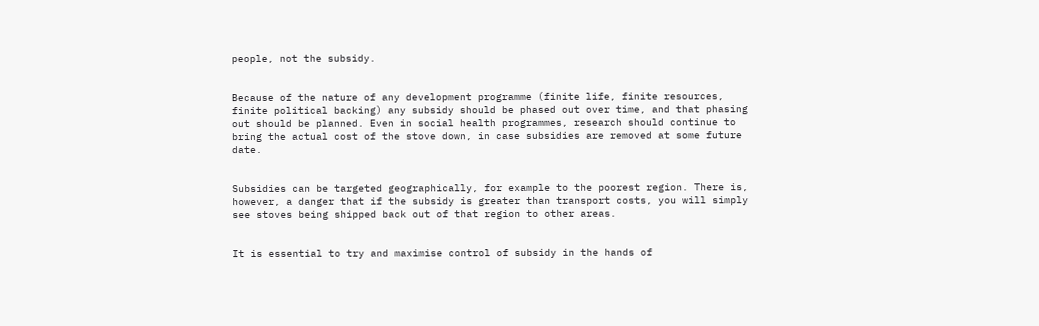people, not the subsidy.


Because of the nature of any development programme (finite life, finite resources, finite political backing) any subsidy should be phased out over time, and that phasing out should be planned. Even in social health programmes, research should continue to bring the actual cost of the stove down, in case subsidies are removed at some future date.


Subsidies can be targeted geographically, for example to the poorest region. There is, however, a danger that if the subsidy is greater than transport costs, you will simply see stoves being shipped back out of that region to other areas.


It is essential to try and maximise control of subsidy in the hands of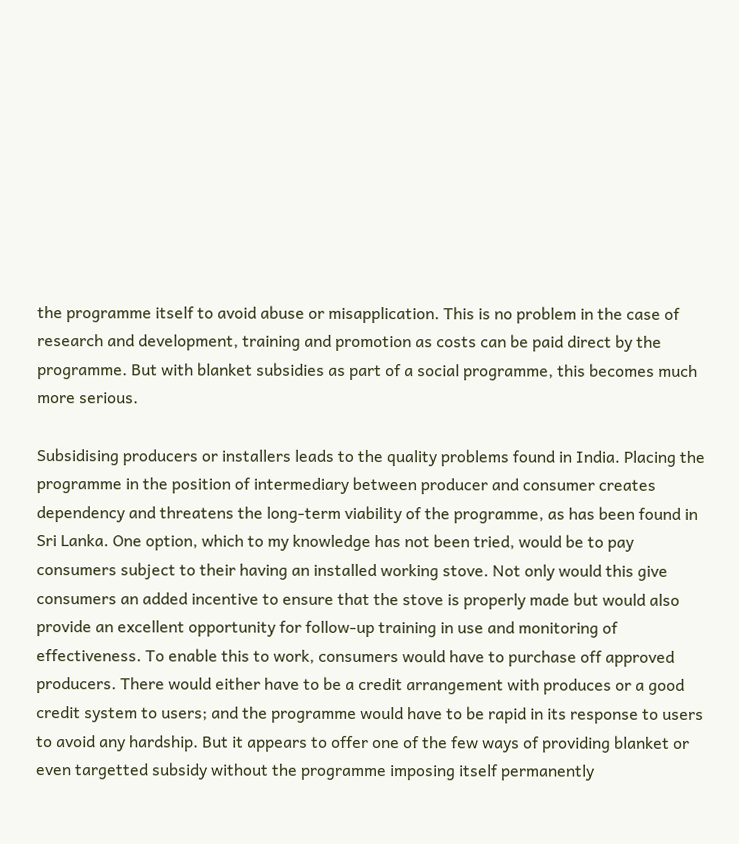the programme itself to avoid abuse or misapplication. This is no problem in the case of research and development, training and promotion as costs can be paid direct by the programme. But with blanket subsidies as part of a social programme, this becomes much more serious.

Subsidising producers or installers leads to the quality problems found in India. Placing the programme in the position of intermediary between producer and consumer creates dependency and threatens the long-term viability of the programme, as has been found in Sri Lanka. One option, which to my knowledge has not been tried, would be to pay consumers subject to their having an installed working stove. Not only would this give consumers an added incentive to ensure that the stove is properly made but would also provide an excellent opportunity for follow-up training in use and monitoring of effectiveness. To enable this to work, consumers would have to purchase off approved producers. There would either have to be a credit arrangement with produces or a good credit system to users; and the programme would have to be rapid in its response to users to avoid any hardship. But it appears to offer one of the few ways of providing blanket or even targetted subsidy without the programme imposing itself permanently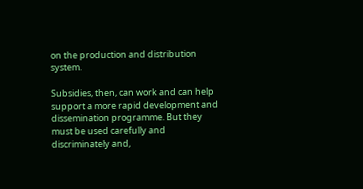on the production and distribution system.

Subsidies, then, can work and can help support a more rapid development and dissemination programme. But they must be used carefully and discriminately and,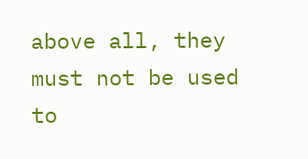above all, they must not be used to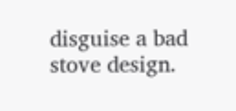disguise a bad stove design.